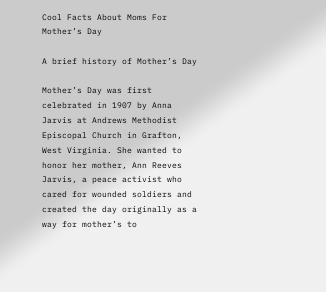Cool Facts About Moms For Mother’s Day

A brief history of Mother’s Day

Mother’s Day was first celebrated in 1907 by Anna Jarvis at Andrews Methodist Episcopal Church in Grafton, West Virginia. She wanted to honor her mother, Ann Reeves Jarvis, a peace activist who cared for wounded soldiers and created the day originally as a way for mother’s to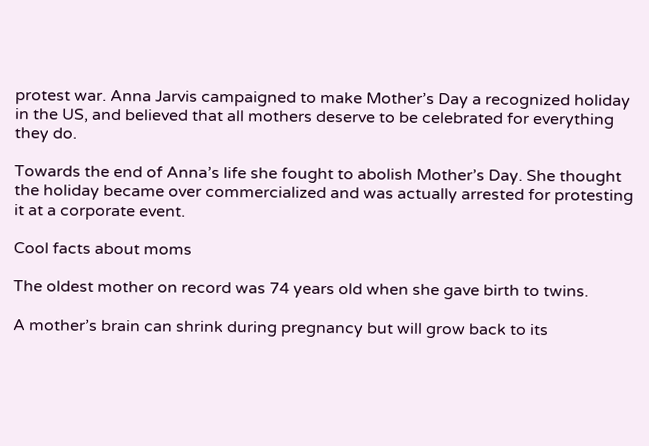protest war. Anna Jarvis campaigned to make Mother’s Day a recognized holiday in the US, and believed that all mothers deserve to be celebrated for everything they do.

Towards the end of Anna’s life she fought to abolish Mother’s Day. She thought the holiday became over commercialized and was actually arrested for protesting it at a corporate event.

Cool facts about moms

The oldest mother on record was 74 years old when she gave birth to twins.

A mother’s brain can shrink during pregnancy but will grow back to its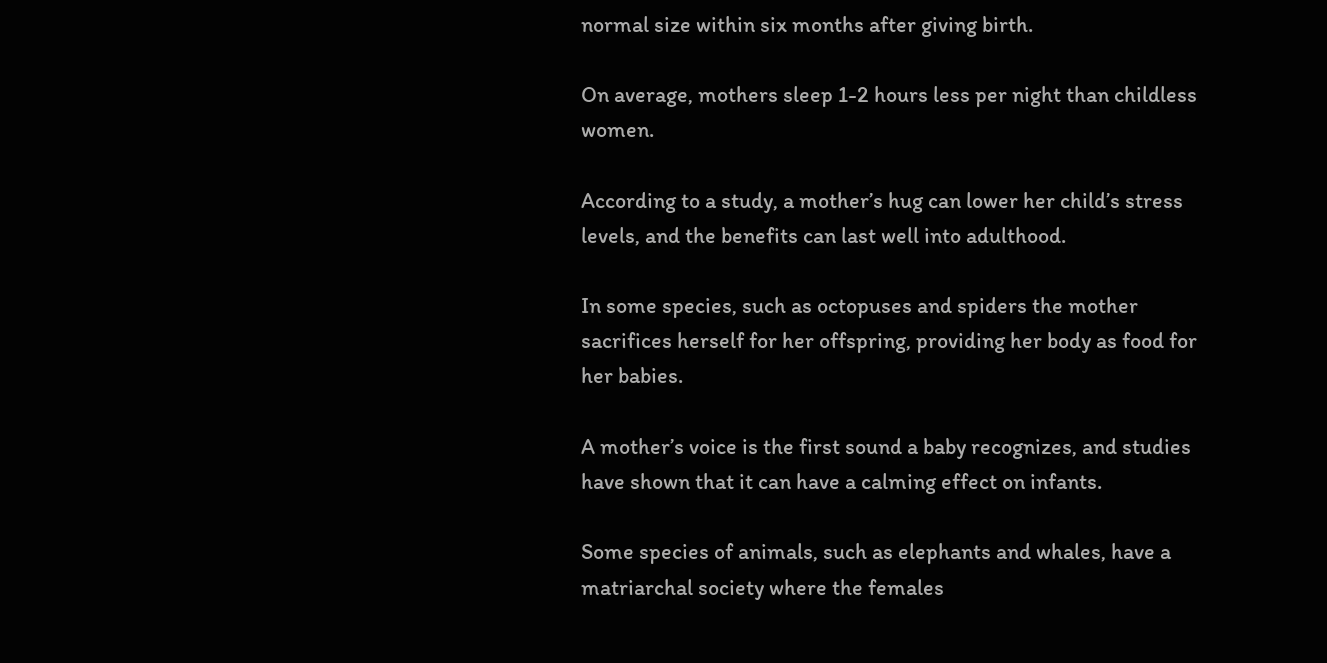normal size within six months after giving birth.

On average, mothers sleep 1-2 hours less per night than childless women.

According to a study, a mother’s hug can lower her child’s stress levels, and the benefits can last well into adulthood.

In some species, such as octopuses and spiders the mother sacrifices herself for her offspring, providing her body as food for her babies.

A mother’s voice is the first sound a baby recognizes, and studies have shown that it can have a calming effect on infants.

Some species of animals, such as elephants and whales, have a matriarchal society where the females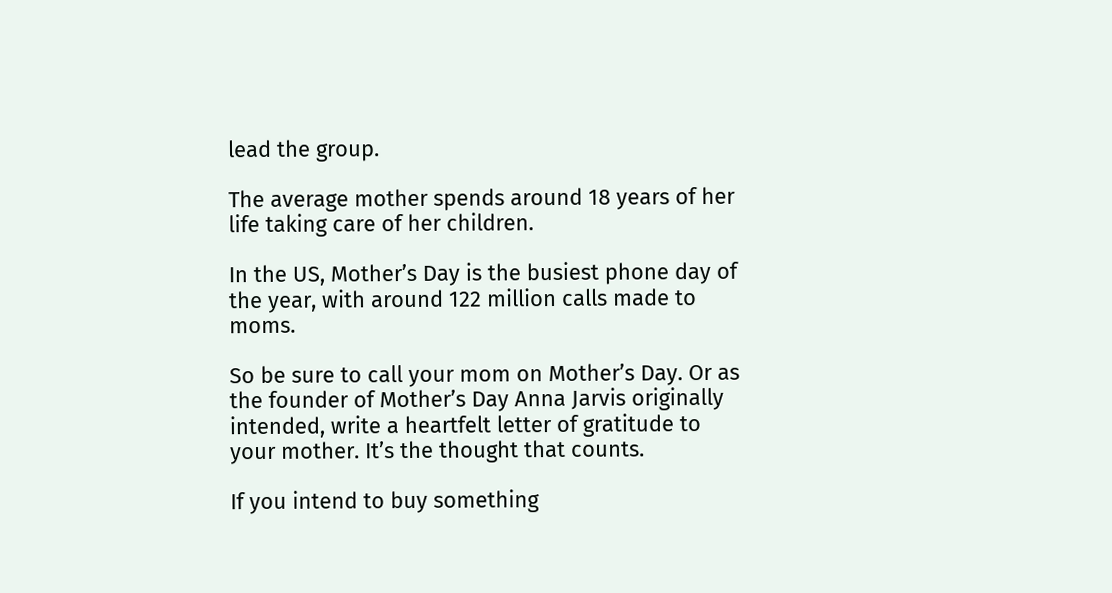lead the group.

The average mother spends around 18 years of her life taking care of her children.

In the US, Mother’s Day is the busiest phone day of the year, with around 122 million calls made to moms.

So be sure to call your mom on Mother’s Day. Or as the founder of Mother’s Day Anna Jarvis originally intended, write a heartfelt letter of gratitude to your mother. It’s the thought that counts.

If you intend to buy something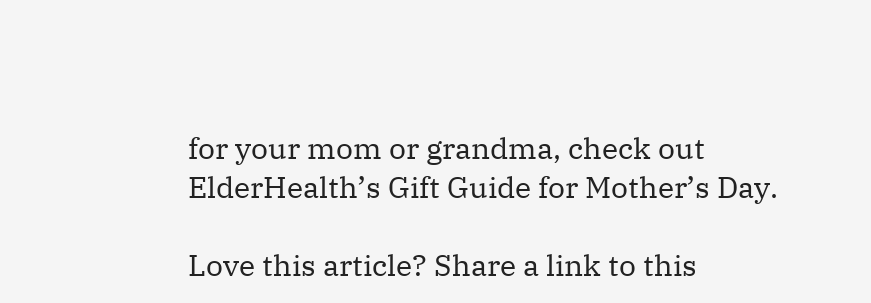for your mom or grandma, check out ElderHealth’s Gift Guide for Mother’s Day.

Love this article? Share a link to this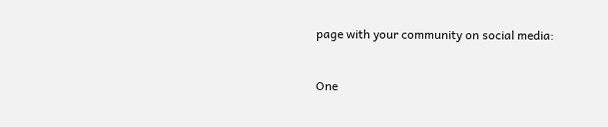page with your community on social media:


One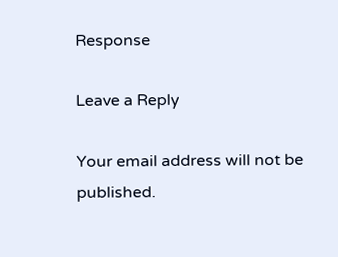Response

Leave a Reply

Your email address will not be published.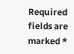Required fields are marked *